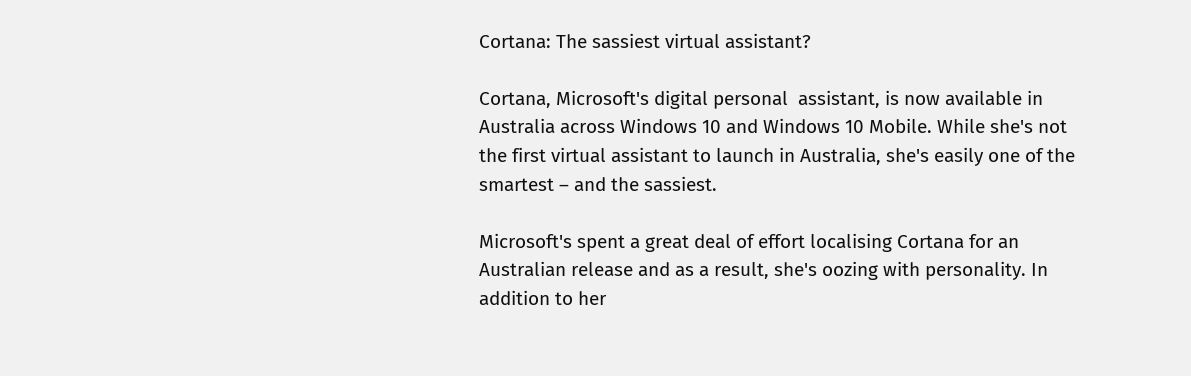Cortana: The sassiest virtual assistant?

Cortana, Microsoft's digital personal  assistant, is now available in Australia across Windows 10 and Windows 10 Mobile. While she's not the first virtual assistant to launch in Australia, she's easily one of the smartest – and the sassiest.

Microsoft's spent a great deal of effort localising Cortana for an Australian release and as a result, she's oozing with personality. In addition to her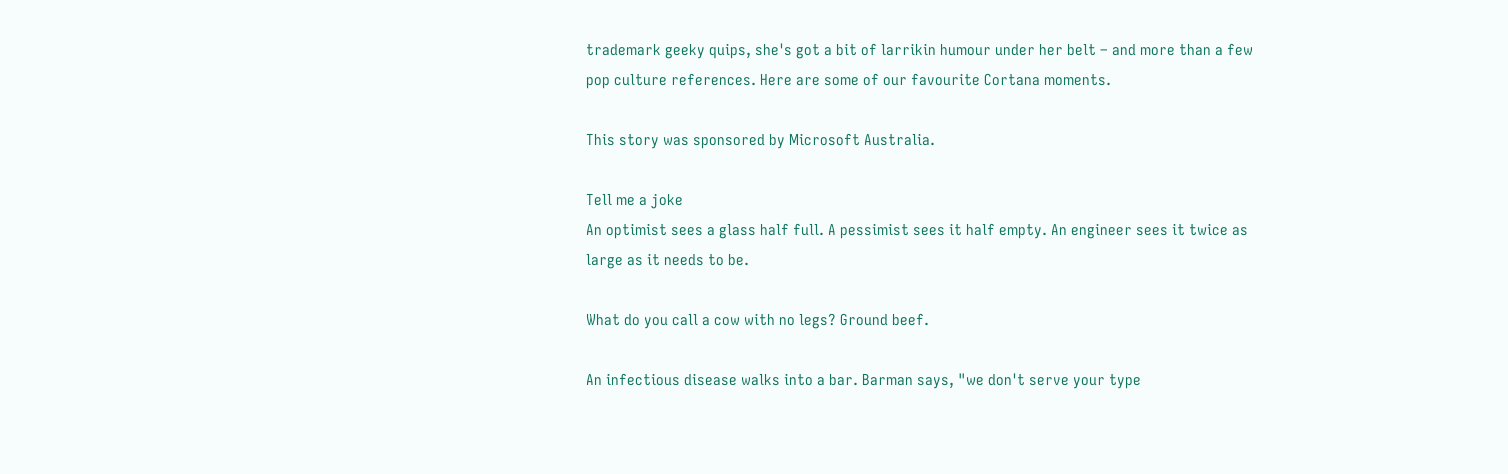trademark geeky quips, she's got a bit of larrikin humour under her belt – and more than a few pop culture references. Here are some of our favourite Cortana moments.

This story was sponsored by Microsoft Australia.

Tell me a joke
An optimist sees a glass half full. A pessimist sees it half empty. An engineer sees it twice as large as it needs to be.

What do you call a cow with no legs? Ground beef.

An infectious disease walks into a bar. Barman says, "we don't serve your type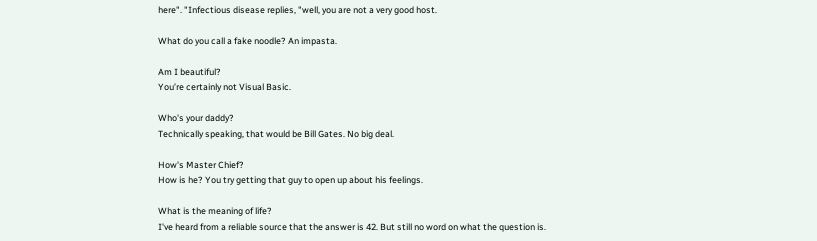here". "Infectious disease replies, "well, you are not a very good host.

What do you call a fake noodle? An impasta.

Am I beautiful?
You’re certainly not Visual Basic.

Who's your daddy?
Technically speaking, that would be Bill Gates. No big deal.

How's Master Chief?
How is he? You try getting that guy to open up about his feelings.

What is the meaning of life?
I've heard from a reliable source that the answer is 42. But still no word on what the question is.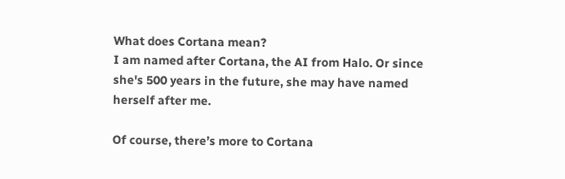What does Cortana mean?
I am named after Cortana, the AI from Halo. Or since she's 500 years in the future, she may have named herself after me.

Of course, there’s more to Cortana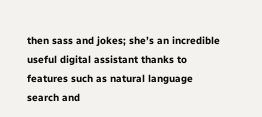then sass and jokes; she’s an incredible useful digital assistant thanks to features such as natural language search and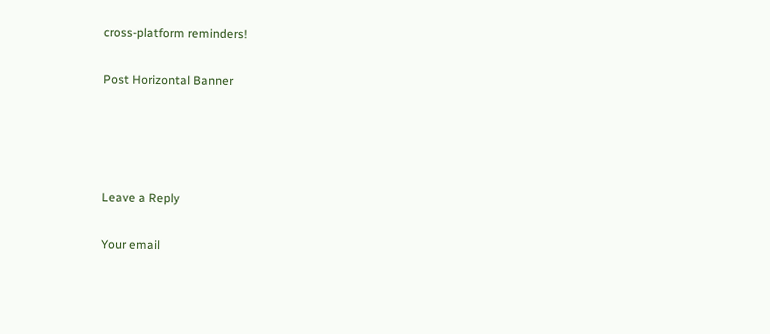cross-platform reminders!

Post Horizontal Banner




Leave a Reply

Your email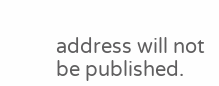address will not be published.